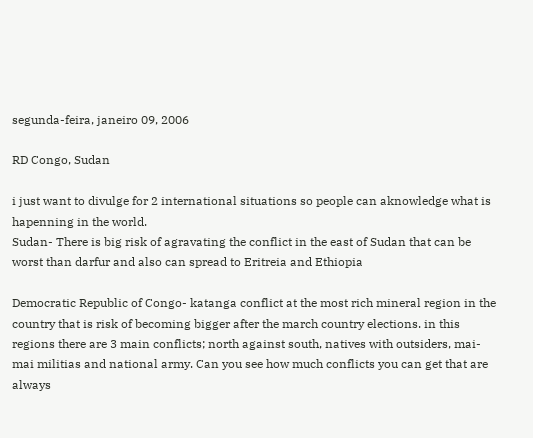segunda-feira, janeiro 09, 2006

RD Congo, Sudan

i just want to divulge for 2 international situations so people can aknowledge what is hapenning in the world.
Sudan- There is big risk of agravating the conflict in the east of Sudan that can be worst than darfur and also can spread to Eritreia and Ethiopia

Democratic Republic of Congo- katanga conflict at the most rich mineral region in the country that is risk of becoming bigger after the march country elections. in this regions there are 3 main conflicts; north against south, natives with outsiders, mai-mai militias and national army. Can you see how much conflicts you can get that are always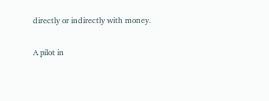directly or indirectly with money.

A pilot in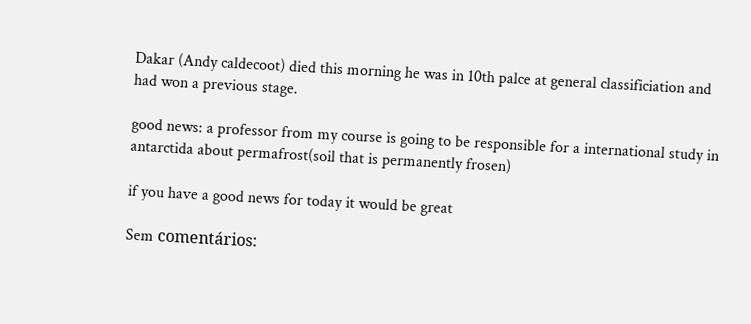Dakar (Andy caldecoot) died this morning he was in 10th palce at general classificiation and had won a previous stage.

good news: a professor from my course is going to be responsible for a international study in antarctida about permafrost(soil that is permanently frosen)

if you have a good news for today it would be great

Sem comentários: